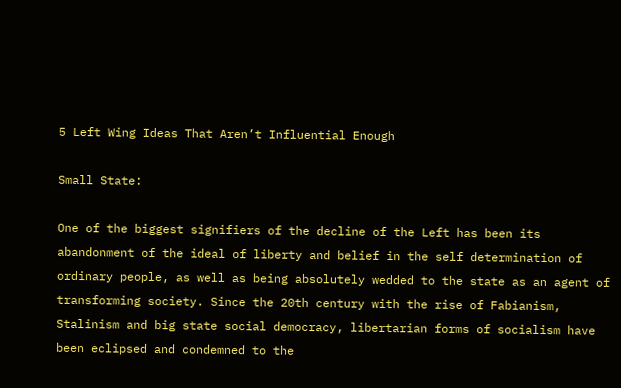5 Left Wing Ideas That Aren’t Influential Enough

Small State:

One of the biggest signifiers of the decline of the Left has been its abandonment of the ideal of liberty and belief in the self determination of ordinary people, as well as being absolutely wedded to the state as an agent of transforming society. Since the 20th century with the rise of Fabianism, Stalinism and big state social democracy, libertarian forms of socialism have been eclipsed and condemned to the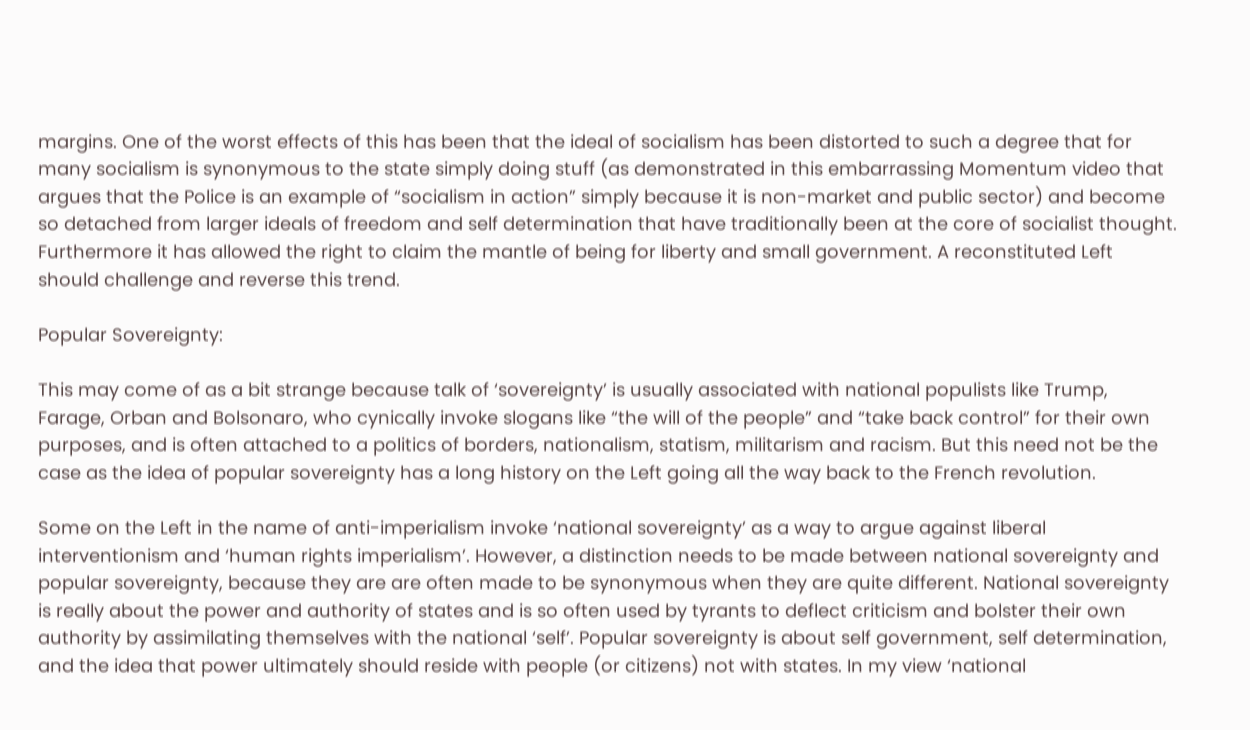margins. One of the worst effects of this has been that the ideal of socialism has been distorted to such a degree that for many socialism is synonymous to the state simply doing stuff (as demonstrated in this embarrassing Momentum video that argues that the Police is an example of “socialism in action” simply because it is non-market and public sector) and become so detached from larger ideals of freedom and self determination that have traditionally been at the core of socialist thought. Furthermore it has allowed the right to claim the mantle of being for liberty and small government. A reconstituted Left should challenge and reverse this trend.

Popular Sovereignty:

This may come of as a bit strange because talk of ‘sovereignty’ is usually associated with national populists like Trump, Farage, Orban and Bolsonaro, who cynically invoke slogans like “the will of the people” and “take back control” for their own purposes, and is often attached to a politics of borders, nationalism, statism, militarism and racism. But this need not be the case as the idea of popular sovereignty has a long history on the Left going all the way back to the French revolution.

Some on the Left in the name of anti-imperialism invoke ‘national sovereignty’ as a way to argue against liberal interventionism and ‘human rights imperialism’. However, a distinction needs to be made between national sovereignty and popular sovereignty, because they are are often made to be synonymous when they are quite different. National sovereignty is really about the power and authority of states and is so often used by tyrants to deflect criticism and bolster their own authority by assimilating themselves with the national ‘self’. Popular sovereignty is about self government, self determination, and the idea that power ultimately should reside with people (or citizens) not with states. In my view ‘national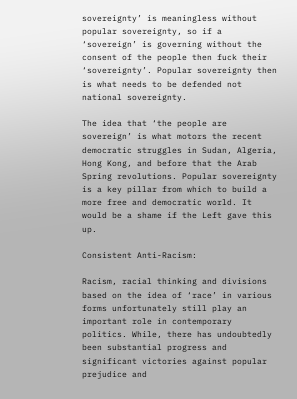sovereignty’ is meaningless without popular sovereignty, so if a ‘sovereign’ is governing without the consent of the people then fuck their ‘sovereignty’. Popular sovereignty then is what needs to be defended not national sovereignty.

The idea that ‘the people are sovereign’ is what motors the recent democratic struggles in Sudan, Algeria, Hong Kong, and before that the Arab Spring revolutions. Popular sovereignty is a key pillar from which to build a more free and democratic world. It would be a shame if the Left gave this up.

Consistent Anti-Racism:

Racism, racial thinking and divisions based on the idea of ‘race’ in various forms unfortunately still play an important role in contemporary politics. While, there has undoubtedly been substantial progress and significant victories against popular prejudice and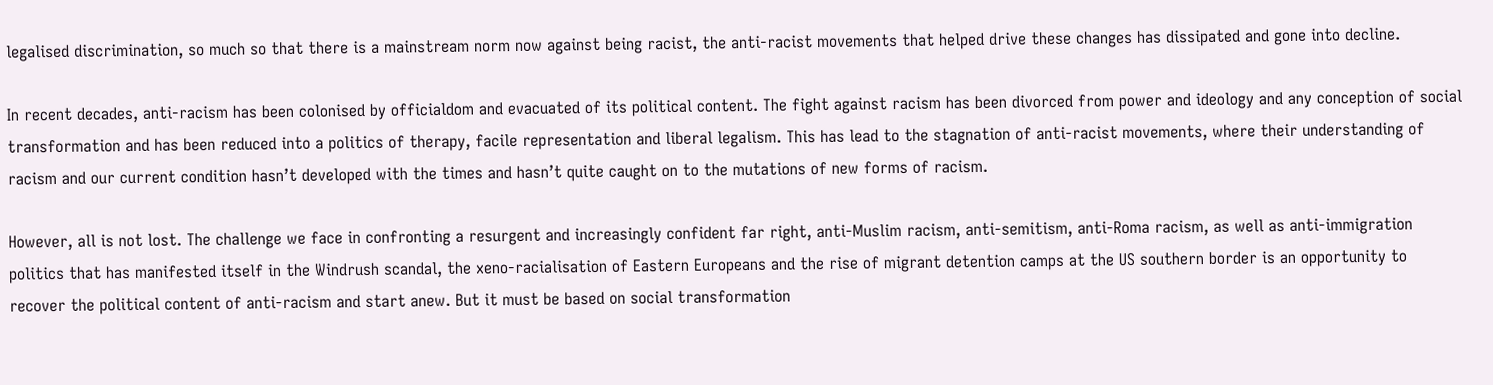legalised discrimination, so much so that there is a mainstream norm now against being racist, the anti-racist movements that helped drive these changes has dissipated and gone into decline.

In recent decades, anti-racism has been colonised by officialdom and evacuated of its political content. The fight against racism has been divorced from power and ideology and any conception of social transformation and has been reduced into a politics of therapy, facile representation and liberal legalism. This has lead to the stagnation of anti-racist movements, where their understanding of racism and our current condition hasn’t developed with the times and hasn’t quite caught on to the mutations of new forms of racism.

However, all is not lost. The challenge we face in confronting a resurgent and increasingly confident far right, anti-Muslim racism, anti-semitism, anti-Roma racism, as well as anti-immigration politics that has manifested itself in the Windrush scandal, the xeno-racialisation of Eastern Europeans and the rise of migrant detention camps at the US southern border is an opportunity to recover the political content of anti-racism and start anew. But it must be based on social transformation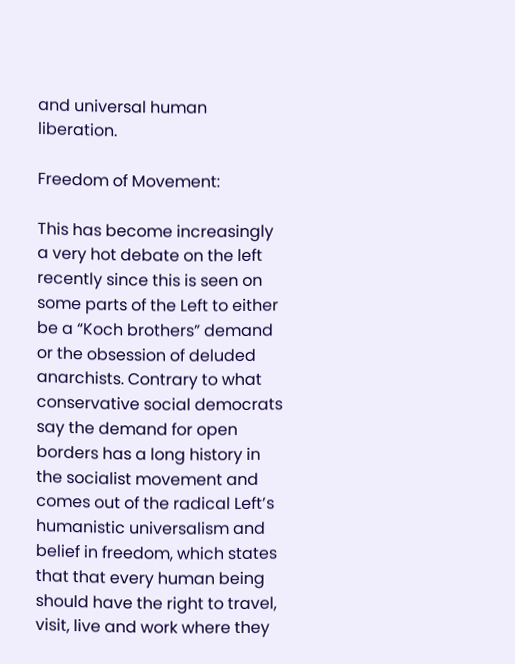and universal human liberation.

Freedom of Movement:

This has become increasingly a very hot debate on the left recently since this is seen on some parts of the Left to either be a “Koch brothers” demand or the obsession of deluded anarchists. Contrary to what conservative social democrats say the demand for open borders has a long history in the socialist movement and comes out of the radical Left’s humanistic universalism and belief in freedom, which states that that every human being should have the right to travel, visit, live and work where they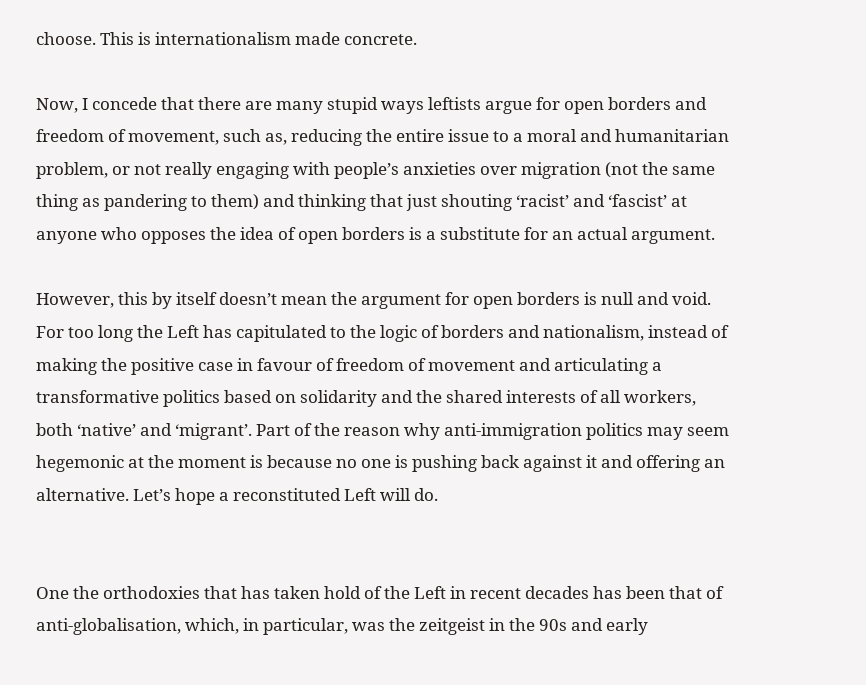choose. This is internationalism made concrete.

Now, I concede that there are many stupid ways leftists argue for open borders and freedom of movement, such as, reducing the entire issue to a moral and humanitarian problem, or not really engaging with people’s anxieties over migration (not the same thing as pandering to them) and thinking that just shouting ‘racist’ and ‘fascist’ at anyone who opposes the idea of open borders is a substitute for an actual argument.

However, this by itself doesn’t mean the argument for open borders is null and void. For too long the Left has capitulated to the logic of borders and nationalism, instead of making the positive case in favour of freedom of movement and articulating a transformative politics based on solidarity and the shared interests of all workers, both ‘native’ and ‘migrant’. Part of the reason why anti-immigration politics may seem hegemonic at the moment is because no one is pushing back against it and offering an alternative. Let’s hope a reconstituted Left will do.


One the orthodoxies that has taken hold of the Left in recent decades has been that of anti-globalisation, which, in particular, was the zeitgeist in the 90s and early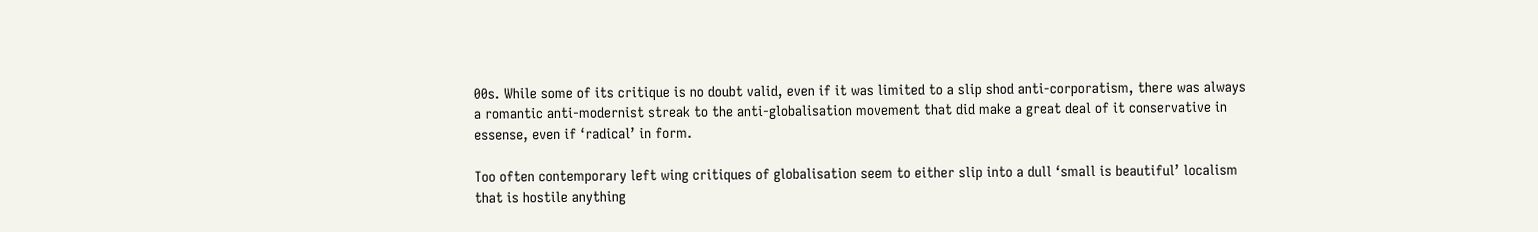00s. While some of its critique is no doubt valid, even if it was limited to a slip shod anti-corporatism, there was always a romantic anti-modernist streak to the anti-globalisation movement that did make a great deal of it conservative in essense, even if ‘radical’ in form.

Too often contemporary left wing critiques of globalisation seem to either slip into a dull ‘small is beautiful’ localism that is hostile anything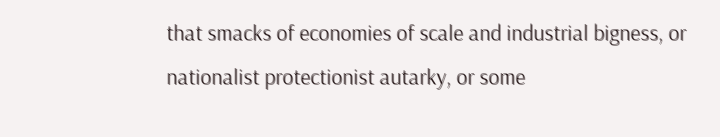that smacks of economies of scale and industrial bigness, or nationalist protectionist autarky, or some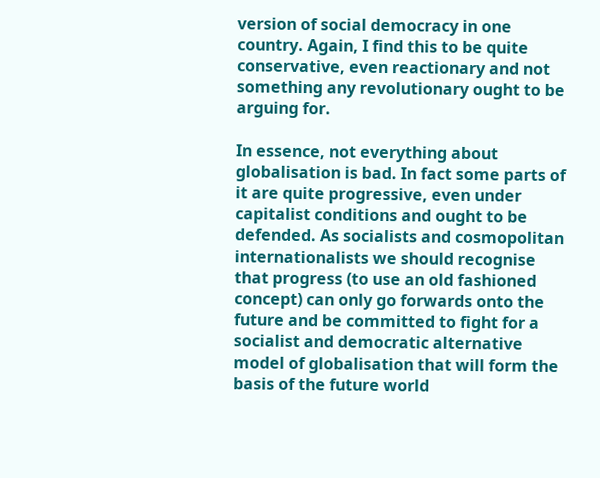version of social democracy in one country. Again, I find this to be quite conservative, even reactionary and not something any revolutionary ought to be arguing for.

In essence, not everything about globalisation is bad. In fact some parts of it are quite progressive, even under capitalist conditions and ought to be defended. As socialists and cosmopolitan internationalists we should recognise that progress (to use an old fashioned concept) can only go forwards onto the future and be committed to fight for a socialist and democratic alternative model of globalisation that will form the basis of the future world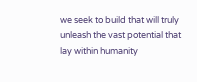we seek to build that will truly unleash the vast potential that lay within humanity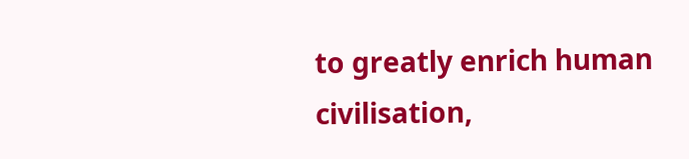to greatly enrich human civilisation,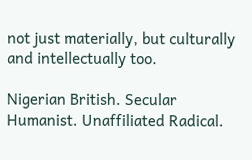not just materially, but culturally and intellectually too.

Nigerian British. Secular Humanist. Unaffiliated Radical.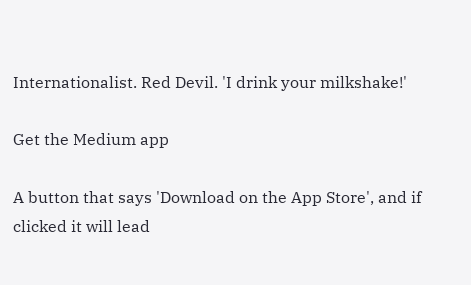Internationalist. Red Devil. 'I drink your milkshake!'

Get the Medium app

A button that says 'Download on the App Store', and if clicked it will lead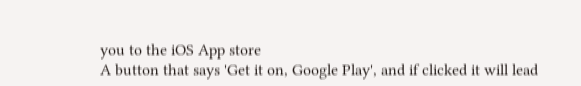you to the iOS App store
A button that says 'Get it on, Google Play', and if clicked it will lead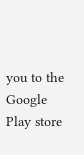you to the Google Play store